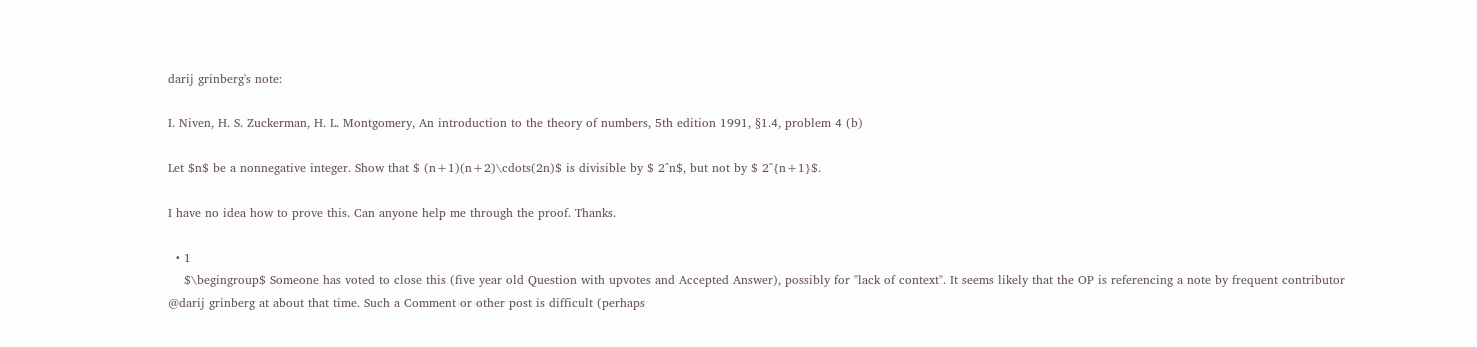darij grinberg's note:

I. Niven, H. S. Zuckerman, H. L. Montgomery, An introduction to the theory of numbers, 5th edition 1991, §1.4, problem 4 (b)

Let $n$ be a nonnegative integer. Show that $ (n+1)(n+2)\cdots(2n)$ is divisible by $ 2^n$, but not by $ 2^{n+1}$.

I have no idea how to prove this. Can anyone help me through the proof. Thanks.

  • 1
    $\begingroup$ Someone has voted to close this (five year old Question with upvotes and Accepted Answer), possibly for "lack of context". It seems likely that the OP is referencing a note by frequent contributor @darij grinberg at about that time. Such a Comment or other post is difficult (perhaps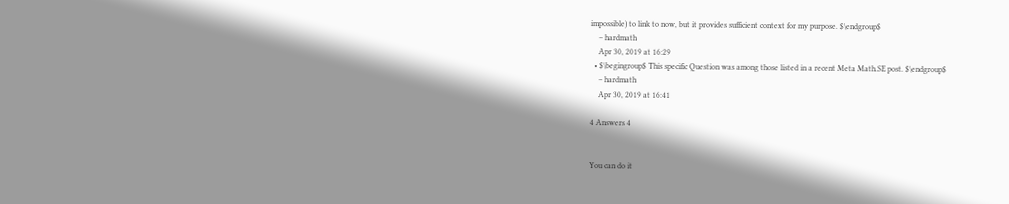impossible) to link to now, but it provides sufficient context for my purpose. $\endgroup$
    – hardmath
    Apr 30, 2019 at 16:29
  • $\begingroup$ This specific Question was among those listed in a recent Meta Math.SE post. $\endgroup$
    – hardmath
    Apr 30, 2019 at 16:41

4 Answers 4


You can do it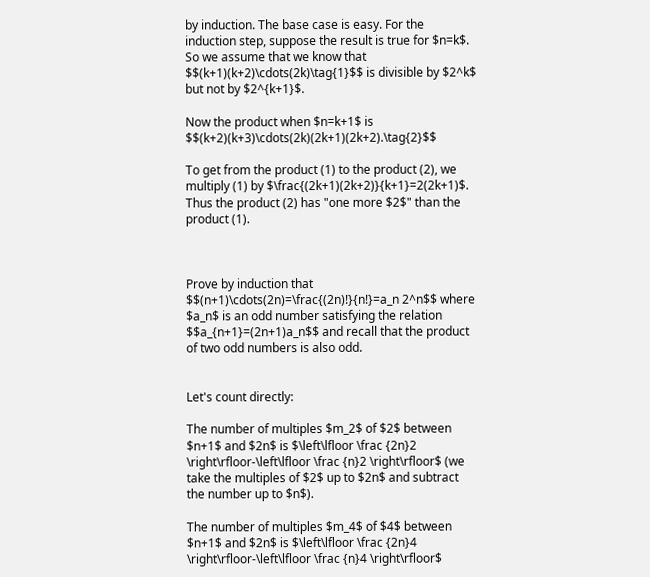by induction. The base case is easy. For the induction step, suppose the result is true for $n=k$. So we assume that we know that $$(k+1)(k+2)\cdots(2k)\tag{1}$$ is divisible by $2^k$ but not by $2^{k+1}$.

Now the product when $n=k+1$ is $$(k+2)(k+3)\cdots(2k)(2k+1)(2k+2).\tag{2}$$

To get from the product (1) to the product (2), we multiply (1) by $\frac{(2k+1)(2k+2)}{k+1}=2(2k+1)$. Thus the product (2) has "one more $2$" than the product (1).



Prove by induction that $$(n+1)\cdots(2n)=\frac{(2n)!}{n!}=a_n 2^n$$ where $a_n$ is an odd number satisfying the relation $$a_{n+1}=(2n+1)a_n$$ and recall that the product of two odd numbers is also odd.


Let's count directly:

The number of multiples $m_2$ of $2$ between $n+1$ and $2n$ is $\left\lfloor \frac {2n}2 \right\rfloor-\left\lfloor \frac {n}2 \right\rfloor$ (we take the multiples of $2$ up to $2n$ and subtract the number up to $n$).

The number of multiples $m_4$ of $4$ between $n+1$ and $2n$ is $\left\lfloor \frac {2n}4 \right\rfloor-\left\lfloor \frac {n}4 \right\rfloor$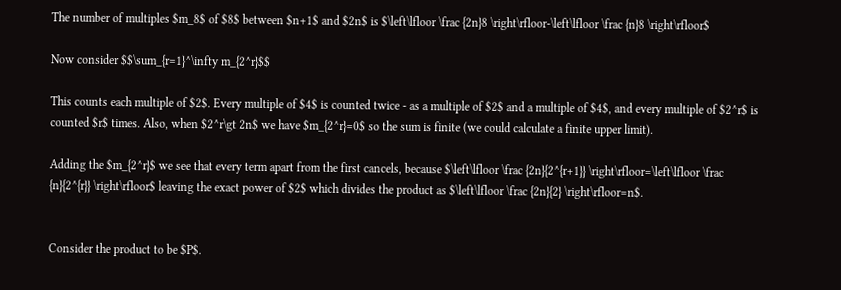The number of multiples $m_8$ of $8$ between $n+1$ and $2n$ is $\left\lfloor \frac {2n}8 \right\rfloor-\left\lfloor \frac {n}8 \right\rfloor$

Now consider $$\sum_{r=1}^\infty m_{2^r}$$

This counts each multiple of $2$. Every multiple of $4$ is counted twice - as a multiple of $2$ and a multiple of $4$, and every multiple of $2^r$ is counted $r$ times. Also, when $2^r\gt 2n$ we have $m_{2^r}=0$ so the sum is finite (we could calculate a finite upper limit).

Adding the $m_{2^r}$ we see that every term apart from the first cancels, because $\left\lfloor \frac {2n}{2^{r+1}} \right\rfloor=\left\lfloor \frac {n}{2^{r}} \right\rfloor$ leaving the exact power of $2$ which divides the product as $\left\lfloor \frac {2n}{2} \right\rfloor=n$.


Consider the product to be $P$.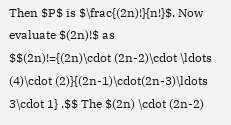Then $P$ is $\frac{(2n)!}{n!}$. Now evaluate $(2n)!$ as $$(2n)!={(2n)\cdot (2n-2)\cdot \ldots (4)\cdot (2)}{(2n-1)\cdot(2n-3)\ldots 3\cdot 1} .$$ The $(2n) \cdot (2n-2)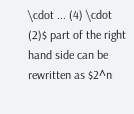\cdot ... (4) \cdot (2)$ part of the right hand side can be rewritten as $2^n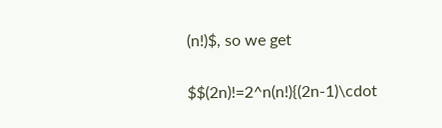(n!)$, so we get

$$(2n)!=2^n(n!){(2n-1)\cdot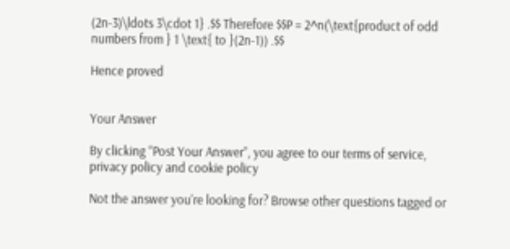(2n-3)\ldots 3\cdot 1} .$$ Therefore $$P = 2^n(\text{product of odd numbers from } 1 \text{ to }(2n-1)) .$$

Hence proved


Your Answer

By clicking “Post Your Answer”, you agree to our terms of service, privacy policy and cookie policy

Not the answer you're looking for? Browse other questions tagged or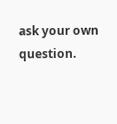ask your own question.